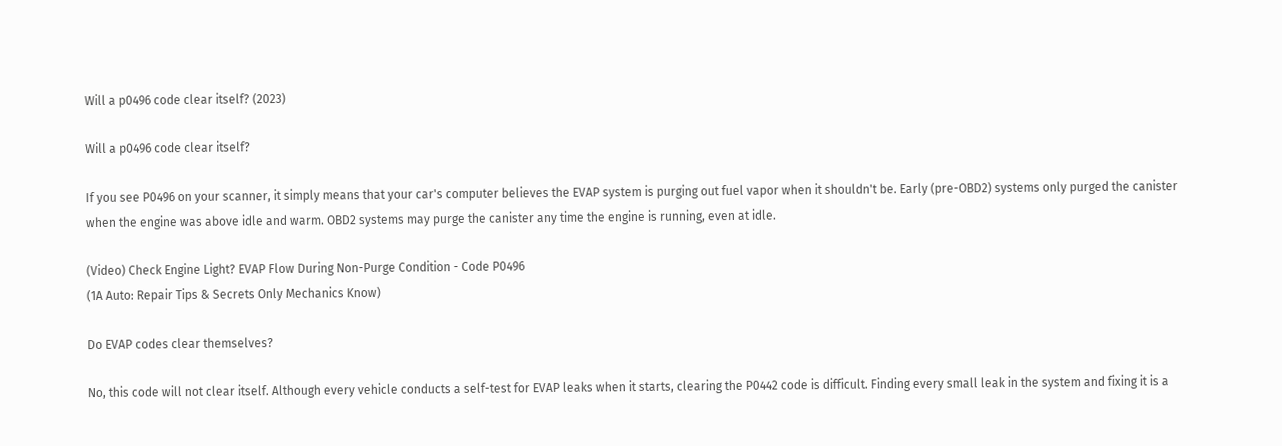Will a p0496 code clear itself? (2023)

Will a p0496 code clear itself?

If you see P0496 on your scanner, it simply means that your car's computer believes the EVAP system is purging out fuel vapor when it shouldn't be. Early (pre-OBD2) systems only purged the canister when the engine was above idle and warm. OBD2 systems may purge the canister any time the engine is running, even at idle.

(Video) Check Engine Light? EVAP Flow During Non-Purge Condition - Code P0496
(1A Auto: Repair Tips & Secrets Only Mechanics Know)

Do EVAP codes clear themselves?

No, this code will not clear itself. Although every vehicle conducts a self-test for EVAP leaks when it starts, clearing the P0442 code is difficult. Finding every small leak in the system and fixing it is a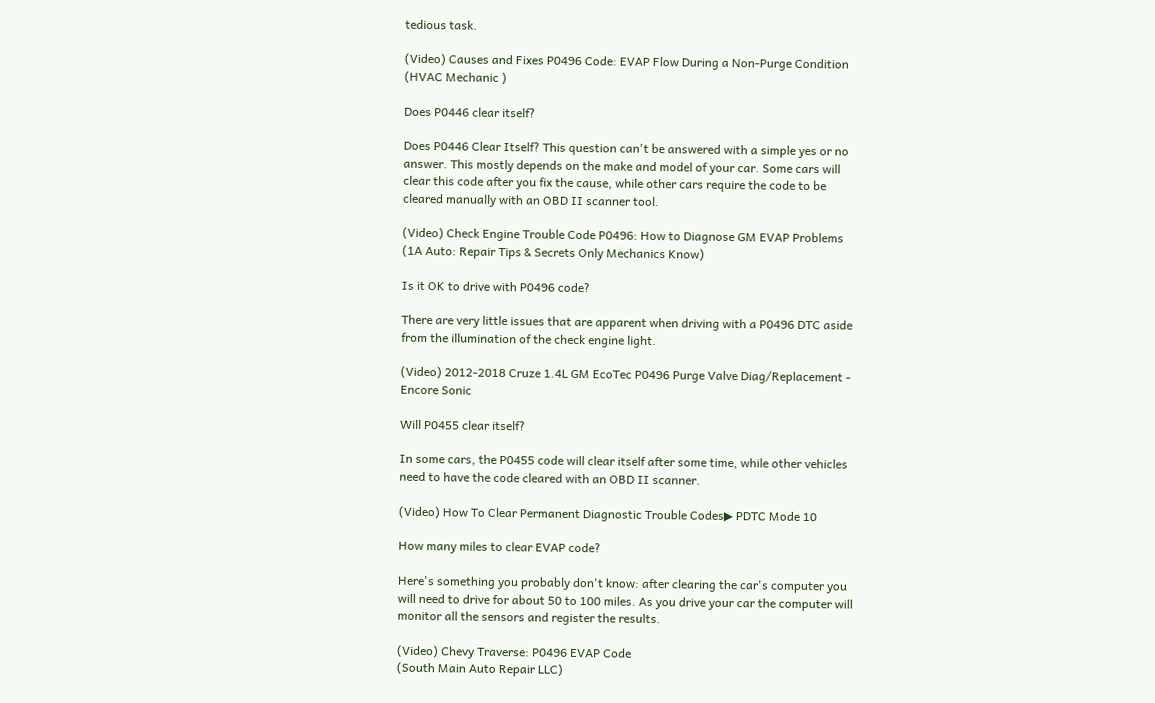tedious task.

(Video) Causes and Fixes P0496 Code: EVAP Flow During a Non-Purge Condition
(HVAC Mechanic )

Does P0446 clear itself?

Does P0446 Clear Itself? This question can't be answered with a simple yes or no answer. This mostly depends on the make and model of your car. Some cars will clear this code after you fix the cause, while other cars require the code to be cleared manually with an OBD II scanner tool.

(Video) Check Engine Trouble Code P0496: How to Diagnose GM EVAP Problems
(1A Auto: Repair Tips & Secrets Only Mechanics Know)

Is it OK to drive with P0496 code?

There are very little issues that are apparent when driving with a P0496 DTC aside from the illumination of the check engine light.

(Video) 2012-2018 Cruze 1.4L GM EcoTec P0496 Purge Valve Diag/Replacement - Encore Sonic

Will P0455 clear itself?

In some cars, the P0455 code will clear itself after some time, while other vehicles need to have the code cleared with an OBD II scanner.

(Video) How To Clear Permanent Diagnostic Trouble Codes▶ PDTC Mode 10

How many miles to clear EVAP code?

Here's something you probably don't know: after clearing the car's computer you will need to drive for about 50 to 100 miles. As you drive your car the computer will monitor all the sensors and register the results.

(Video) Chevy Traverse: P0496 EVAP Code
(South Main Auto Repair LLC)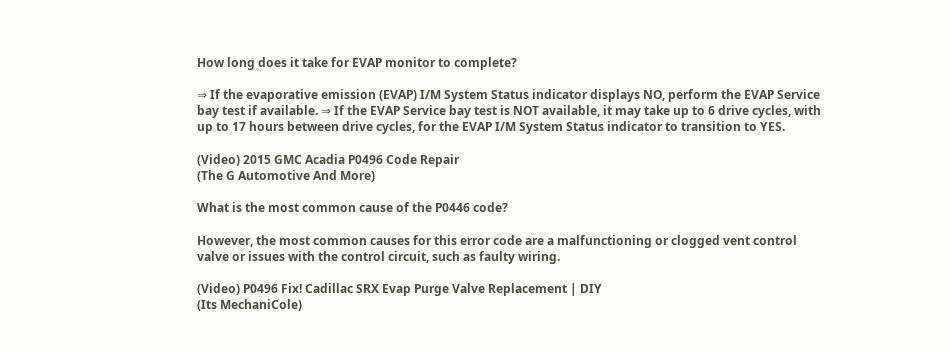How long does it take for EVAP monitor to complete?

⇒ If the evaporative emission (EVAP) I/M System Status indicator displays NO, perform the EVAP Service bay test if available. ⇒ If the EVAP Service bay test is NOT available, it may take up to 6 drive cycles, with up to 17 hours between drive cycles, for the EVAP I/M System Status indicator to transition to YES.

(Video) 2015 GMC Acadia P0496 Code Repair
(The G Automotive And More)

What is the most common cause of the P0446 code?

However, the most common causes for this error code are a malfunctioning or clogged vent control valve or issues with the control circuit, such as faulty wiring.

(Video) P0496 Fix! Cadillac SRX Evap Purge Valve Replacement | DIY
(Its MechaniCole)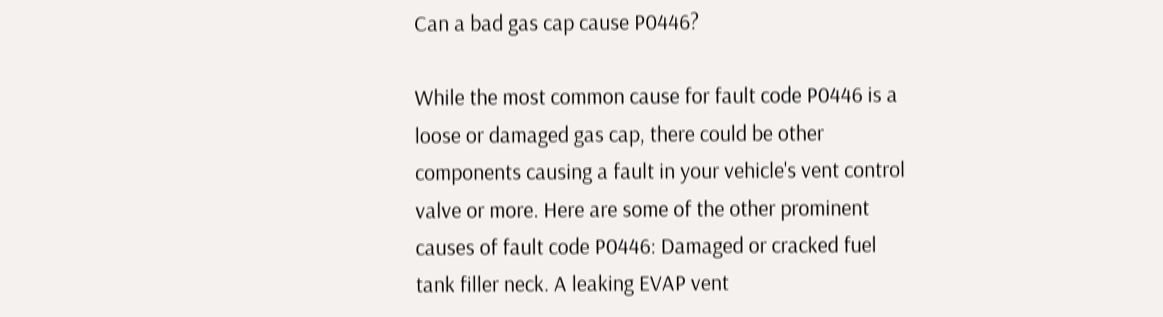Can a bad gas cap cause P0446?

While the most common cause for fault code P0446 is a loose or damaged gas cap, there could be other components causing a fault in your vehicle's vent control valve or more. Here are some of the other prominent causes of fault code P0446: Damaged or cracked fuel tank filler neck. A leaking EVAP vent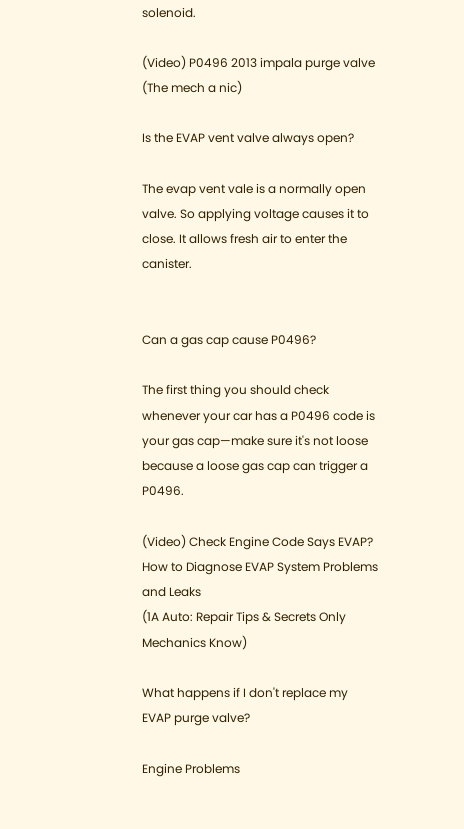solenoid.

(Video) P0496 2013 impala purge valve
(The mech a nic)

Is the EVAP vent valve always open?

The evap vent vale is a normally open valve. So applying voltage causes it to close. It allows fresh air to enter the canister.


Can a gas cap cause P0496?

The first thing you should check whenever your car has a P0496 code is your gas cap—make sure it's not loose because a loose gas cap can trigger a P0496.

(Video) Check Engine Code Says EVAP? How to Diagnose EVAP System Problems and Leaks
(1A Auto: Repair Tips & Secrets Only Mechanics Know)

What happens if I don't replace my EVAP purge valve?

Engine Problems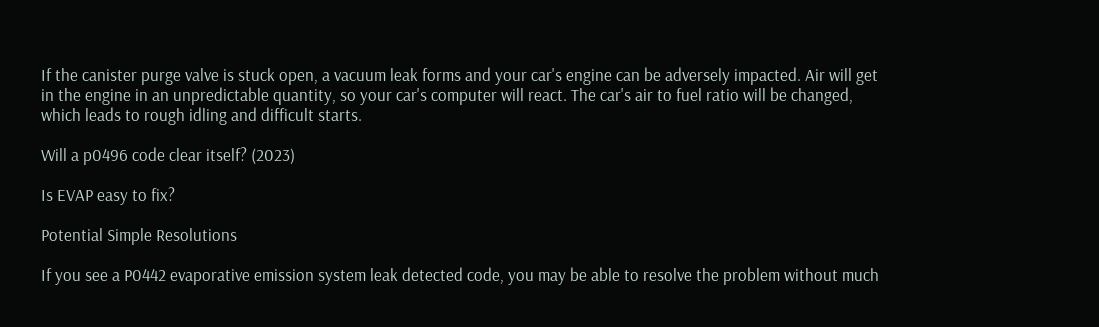If the canister purge valve is stuck open, a vacuum leak forms and your car's engine can be adversely impacted. Air will get in the engine in an unpredictable quantity, so your car's computer will react. The car's air to fuel ratio will be changed, which leads to rough idling and difficult starts.

Will a p0496 code clear itself? (2023)

Is EVAP easy to fix?

Potential Simple Resolutions

If you see a P0442 evaporative emission system leak detected code, you may be able to resolve the problem without much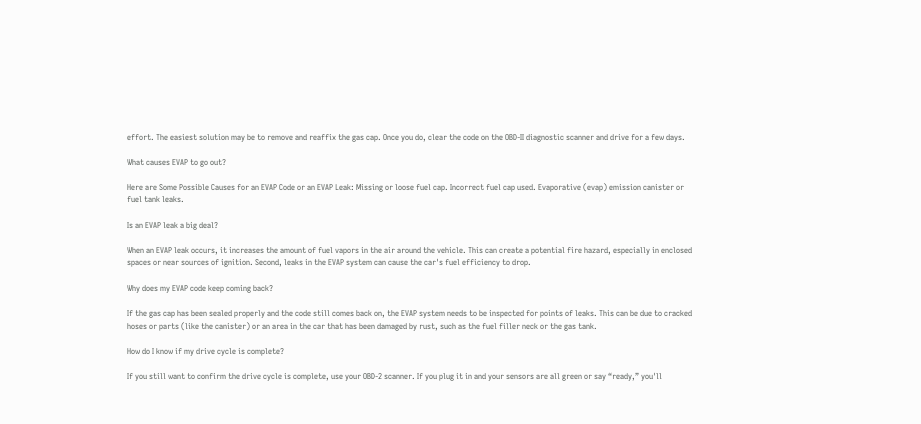effort. The easiest solution may be to remove and reaffix the gas cap. Once you do, clear the code on the OBD-II diagnostic scanner and drive for a few days.

What causes EVAP to go out?

Here are Some Possible Causes for an EVAP Code or an EVAP Leak: Missing or loose fuel cap. Incorrect fuel cap used. Evaporative (evap) emission canister or fuel tank leaks.

Is an EVAP leak a big deal?

When an EVAP leak occurs, it increases the amount of fuel vapors in the air around the vehicle. This can create a potential fire hazard, especially in enclosed spaces or near sources of ignition. Second, leaks in the EVAP system can cause the car's fuel efficiency to drop.

Why does my EVAP code keep coming back?

If the gas cap has been sealed properly and the code still comes back on, the EVAP system needs to be inspected for points of leaks. This can be due to cracked hoses or parts (like the canister) or an area in the car that has been damaged by rust, such as the fuel filler neck or the gas tank.

How do I know if my drive cycle is complete?

If you still want to confirm the drive cycle is complete, use your OBD-2 scanner. If you plug it in and your sensors are all green or say “ready,” you'll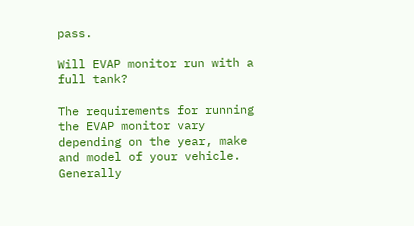pass.

Will EVAP monitor run with a full tank?

The requirements for running the EVAP monitor vary depending on the year, make and model of your vehicle. Generally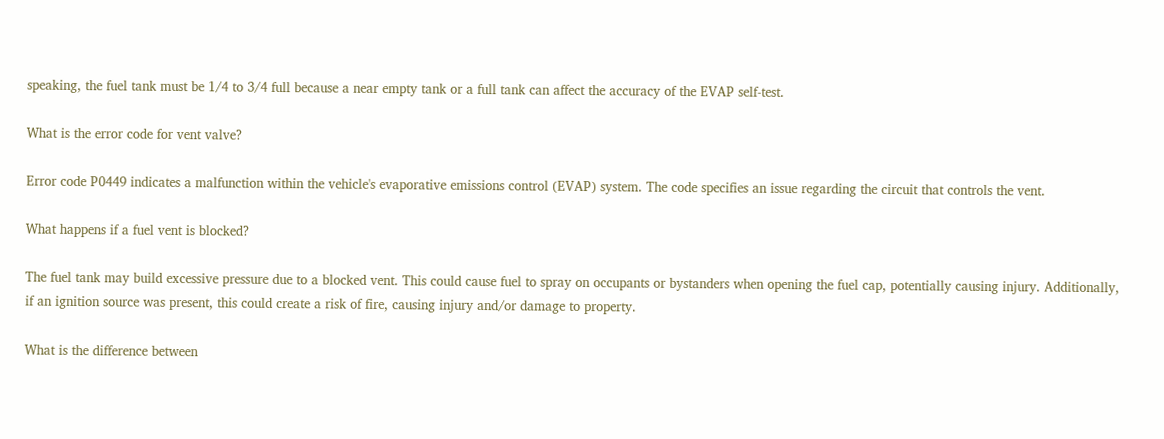speaking, the fuel tank must be 1/4 to 3/4 full because a near empty tank or a full tank can affect the accuracy of the EVAP self-test.

What is the error code for vent valve?

Error code P0449 indicates a malfunction within the vehicle's evaporative emissions control (EVAP) system. The code specifies an issue regarding the circuit that controls the vent.

What happens if a fuel vent is blocked?

The fuel tank may build excessive pressure due to a blocked vent. This could cause fuel to spray on occupants or bystanders when opening the fuel cap, potentially causing injury. Additionally, if an ignition source was present, this could create a risk of fire, causing injury and/or damage to property.

What is the difference between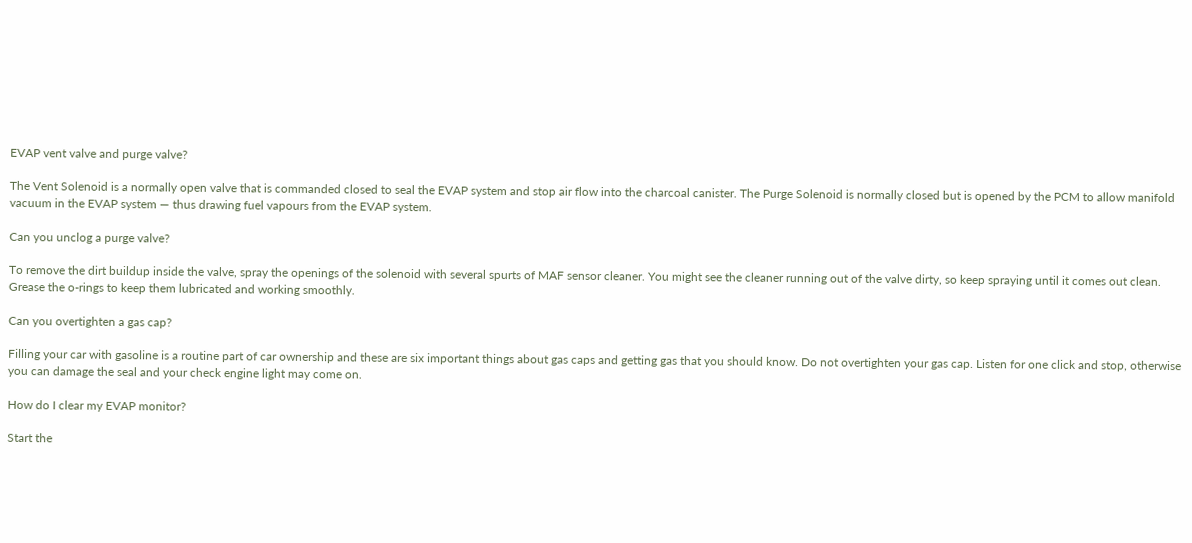EVAP vent valve and purge valve?

The Vent Solenoid is a normally open valve that is commanded closed to seal the EVAP system and stop air flow into the charcoal canister. The Purge Solenoid is normally closed but is opened by the PCM to allow manifold vacuum in the EVAP system — thus drawing fuel vapours from the EVAP system.

Can you unclog a purge valve?

To remove the dirt buildup inside the valve, spray the openings of the solenoid with several spurts of MAF sensor cleaner. You might see the cleaner running out of the valve dirty, so keep spraying until it comes out clean. Grease the o-rings to keep them lubricated and working smoothly.

Can you overtighten a gas cap?

Filling your car with gasoline is a routine part of car ownership and these are six important things about gas caps and getting gas that you should know. Do not overtighten your gas cap. Listen for one click and stop, otherwise you can damage the seal and your check engine light may come on.

How do I clear my EVAP monitor?

Start the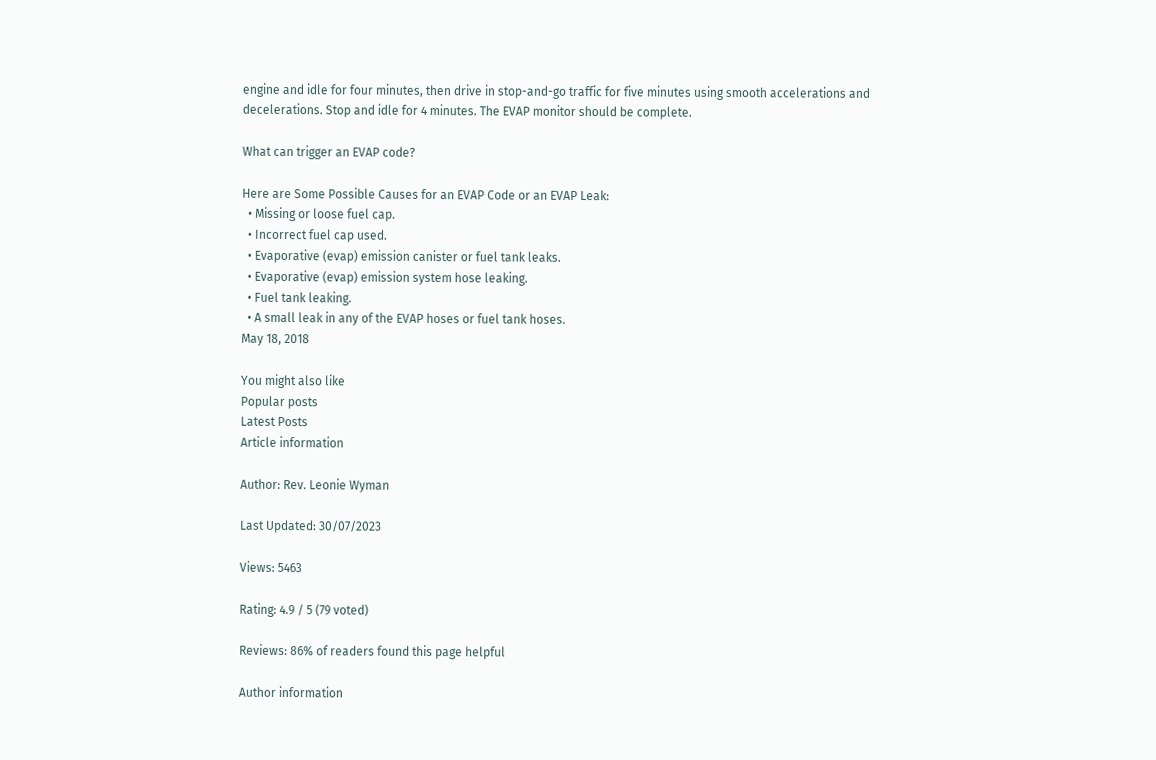engine and idle for four minutes, then drive in stop-and-go traffic for five minutes using smooth accelerations and decelerations. Stop and idle for 4 minutes. The EVAP monitor should be complete.

What can trigger an EVAP code?

Here are Some Possible Causes for an EVAP Code or an EVAP Leak:
  • Missing or loose fuel cap.
  • Incorrect fuel cap used.
  • Evaporative (evap) emission canister or fuel tank leaks.
  • Evaporative (evap) emission system hose leaking.
  • Fuel tank leaking.
  • A small leak in any of the EVAP hoses or fuel tank hoses.
May 18, 2018

You might also like
Popular posts
Latest Posts
Article information

Author: Rev. Leonie Wyman

Last Updated: 30/07/2023

Views: 5463

Rating: 4.9 / 5 (79 voted)

Reviews: 86% of readers found this page helpful

Author information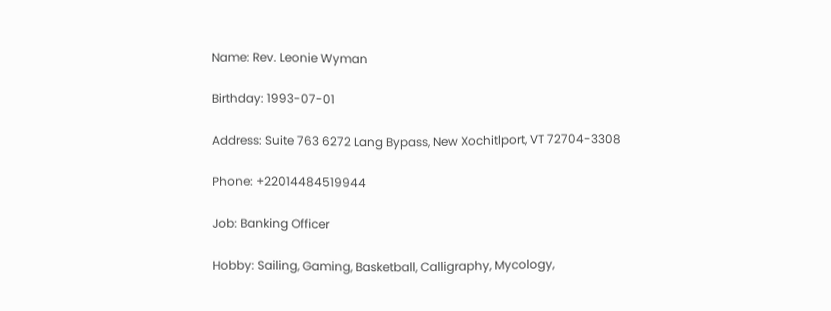Name: Rev. Leonie Wyman

Birthday: 1993-07-01

Address: Suite 763 6272 Lang Bypass, New Xochitlport, VT 72704-3308

Phone: +22014484519944

Job: Banking Officer

Hobby: Sailing, Gaming, Basketball, Calligraphy, Mycology,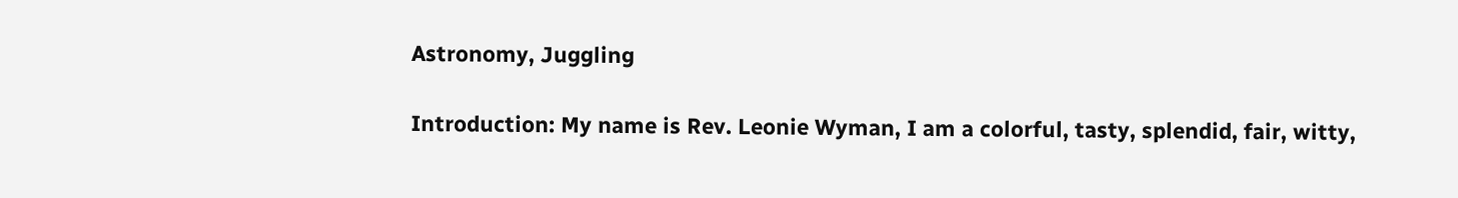Astronomy, Juggling

Introduction: My name is Rev. Leonie Wyman, I am a colorful, tasty, splendid, fair, witty,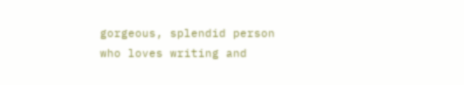gorgeous, splendid person who loves writing and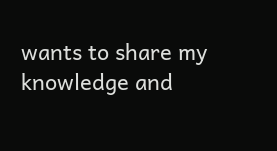wants to share my knowledge and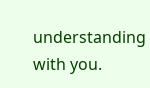understanding with you.